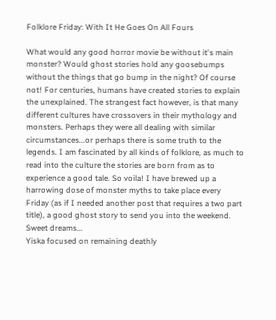Folklore Friday: With It He Goes On All Fours

What would any good horror movie be without it's main monster? Would ghost stories hold any goosebumps without the things that go bump in the night? Of course not! For centuries, humans have created stories to explain the unexplained. The strangest fact however, is that many different cultures have crossovers in their mythology and monsters. Perhaps they were all dealing with similar circumstances...or perhaps there is some truth to the legends. I am fascinated by all kinds of folklore, as much to read into the culture the stories are born from as to experience a good tale. So voila! I have brewed up a harrowing dose of monster myths to take place every Friday (as if I needed another post that requires a two part title), a good ghost story to send you into the weekend. Sweet dreams...
Yiska focused on remaining deathly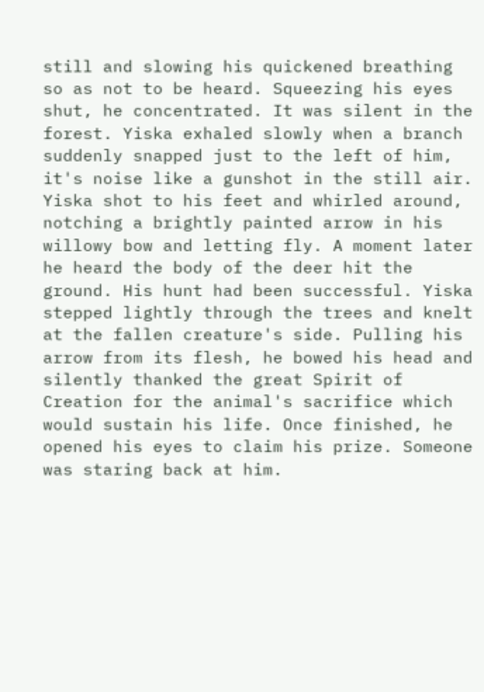still and slowing his quickened breathing so as not to be heard. Squeezing his eyes shut, he concentrated. It was silent in the forest. Yiska exhaled slowly when a branch suddenly snapped just to the left of him, it's noise like a gunshot in the still air. Yiska shot to his feet and whirled around, notching a brightly painted arrow in his willowy bow and letting fly. A moment later he heard the body of the deer hit the ground. His hunt had been successful. Yiska stepped lightly through the trees and knelt at the fallen creature's side. Pulling his arrow from its flesh, he bowed his head and silently thanked the great Spirit of Creation for the animal's sacrifice which would sustain his life. Once finished, he opened his eyes to claim his prize. Someone was staring back at him.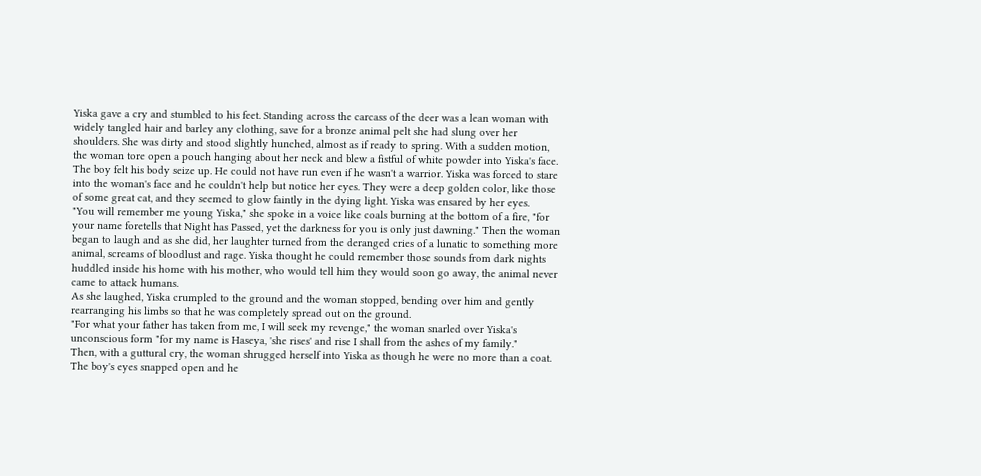Yiska gave a cry and stumbled to his feet. Standing across the carcass of the deer was a lean woman with widely tangled hair and barley any clothing, save for a bronze animal pelt she had slung over her shoulders. She was dirty and stood slightly hunched, almost as if ready to spring. With a sudden motion, the woman tore open a pouch hanging about her neck and blew a fistful of white powder into Yiska's face. The boy felt his body seize up. He could not have run even if he wasn't a warrior. Yiska was forced to stare into the woman's face and he couldn't help but notice her eyes. They were a deep golden color, like those of some great cat, and they seemed to glow faintly in the dying light. Yiska was ensared by her eyes.
"You will remember me young Yiska," she spoke in a voice like coals burning at the bottom of a fire, "for your name foretells that Night has Passed, yet the darkness for you is only just dawning." Then the woman began to laugh and as she did, her laughter turned from the deranged cries of a lunatic to something more animal, screams of bloodlust and rage. Yiska thought he could remember those sounds from dark nights huddled inside his home with his mother, who would tell him they would soon go away, the animal never came to attack humans.
As she laughed, Yiska crumpled to the ground and the woman stopped, bending over him and gently rearranging his limbs so that he was completely spread out on the ground.
"For what your father has taken from me, I will seek my revenge," the woman snarled over Yiska's unconscious form "for my name is Haseya, 'she rises' and rise I shall from the ashes of my family."
Then, with a guttural cry, the woman shrugged herself into Yiska as though he were no more than a coat. The boy's eyes snapped open and he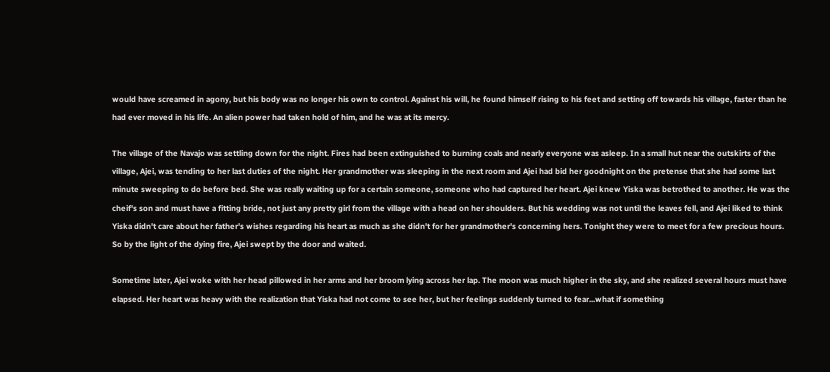would have screamed in agony, but his body was no longer his own to control. Against his will, he found himself rising to his feet and setting off towards his village, faster than he had ever moved in his life. An alien power had taken hold of him, and he was at its mercy.

The village of the Navajo was settling down for the night. Fires had been extinguished to burning coals and nearly everyone was asleep. In a small hut near the outskirts of the village, Ajei, was tending to her last duties of the night. Her grandmother was sleeping in the next room and Ajei had bid her goodnight on the pretense that she had some last minute sweeping to do before bed. She was really waiting up for a certain someone, someone who had captured her heart. Ajei knew Yiska was betrothed to another. He was the cheif's son and must have a fitting bride, not just any pretty girl from the village with a head on her shoulders. But his wedding was not until the leaves fell, and Ajei liked to think Yiska didn't care about her father's wishes regarding his heart as much as she didn't for her grandmother's concerning hers. Tonight they were to meet for a few precious hours. So by the light of the dying fire, Ajei swept by the door and waited.

Sometime later, Ajei woke with her head pillowed in her arms and her broom lying across her lap. The moon was much higher in the sky, and she realized several hours must have elapsed. Her heart was heavy with the realization that Yiska had not come to see her, but her feelings suddenly turned to fear...what if something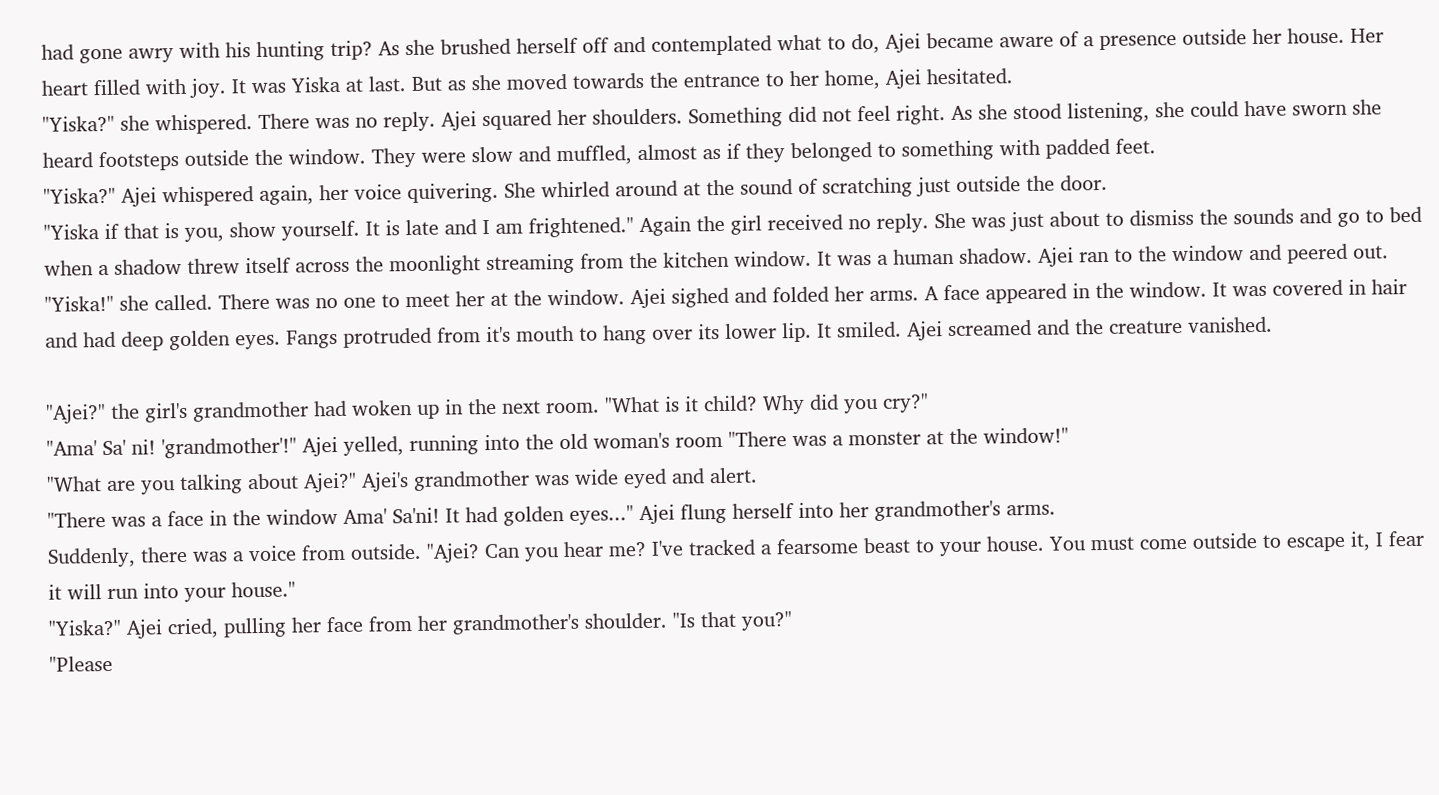had gone awry with his hunting trip? As she brushed herself off and contemplated what to do, Ajei became aware of a presence outside her house. Her heart filled with joy. It was Yiska at last. But as she moved towards the entrance to her home, Ajei hesitated.
"Yiska?" she whispered. There was no reply. Ajei squared her shoulders. Something did not feel right. As she stood listening, she could have sworn she heard footsteps outside the window. They were slow and muffled, almost as if they belonged to something with padded feet.
"Yiska?" Ajei whispered again, her voice quivering. She whirled around at the sound of scratching just outside the door.
"Yiska if that is you, show yourself. It is late and I am frightened." Again the girl received no reply. She was just about to dismiss the sounds and go to bed when a shadow threw itself across the moonlight streaming from the kitchen window. It was a human shadow. Ajei ran to the window and peered out.
"Yiska!" she called. There was no one to meet her at the window. Ajei sighed and folded her arms. A face appeared in the window. It was covered in hair and had deep golden eyes. Fangs protruded from it's mouth to hang over its lower lip. It smiled. Ajei screamed and the creature vanished.

"Ajei?" the girl's grandmother had woken up in the next room. "What is it child? Why did you cry?"
"Ama' Sa' ni! 'grandmother'!" Ajei yelled, running into the old woman's room "There was a monster at the window!"
"What are you talking about Ajei?" Ajei's grandmother was wide eyed and alert.
"There was a face in the window Ama' Sa'ni! It had golden eyes..." Ajei flung herself into her grandmother's arms.
Suddenly, there was a voice from outside. "Ajei? Can you hear me? I've tracked a fearsome beast to your house. You must come outside to escape it, I fear it will run into your house."
"Yiska?" Ajei cried, pulling her face from her grandmother's shoulder. "Is that you?"
"Please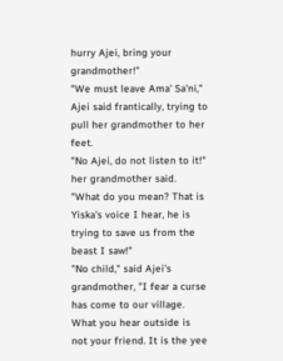hurry Ajei, bring your grandmother!"
"We must leave Ama' Sa'ni," Ajei said frantically, trying to pull her grandmother to her feet.
"No Ajei, do not listen to it!" her grandmother said.
"What do you mean? That is Yiska's voice I hear, he is trying to save us from the beast I saw!"
"No child," said Ajei's grandmother, "I fear a curse has come to our village. What you hear outside is not your friend. It is the yee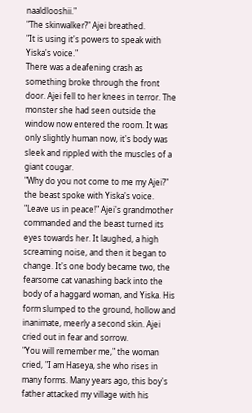naaldlooshii."
"The skinwalker?" Ajei breathed.
"It is using it's powers to speak with Yiska's voice."
There was a deafening crash as something broke through the front door. Ajei fell to her knees in terror. The monster she had seen outside the window now entered the room. It was only slightly human now, it's body was sleek and rippled with the muscles of a giant cougar.
"Why do you not come to me my Ajei?" the beast spoke with Yiska's voice.
"Leave us in peace!" Ajei's grandmother commanded and the beast turned its eyes towards her. It laughed, a high screaming noise, and then it began to change. It's one body became two, the fearsome cat vanashing back into the body of a haggard woman, and Yiska. His form slumped to the ground, hollow and inanimate, meerly a second skin. Ajei cried out in fear and sorrow.
"You will remember me," the woman cried, "I am Haseya, she who rises in many forms. Many years ago, this boy's father attacked my village with his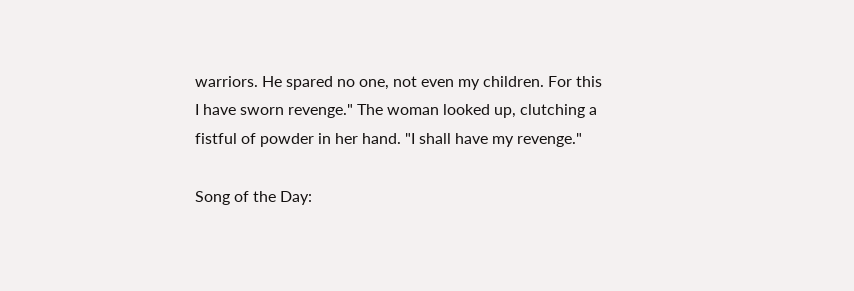warriors. He spared no one, not even my children. For this I have sworn revenge." The woman looked up, clutching a fistful of powder in her hand. "I shall have my revenge."

Song of the Day: